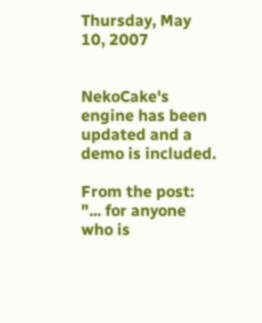Thursday, May 10, 2007


NekoCake's engine has been updated and a demo is included.

From the post: "... for anyone who is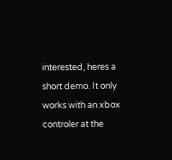interested, heres a short demo. It only works with an xbox controler at the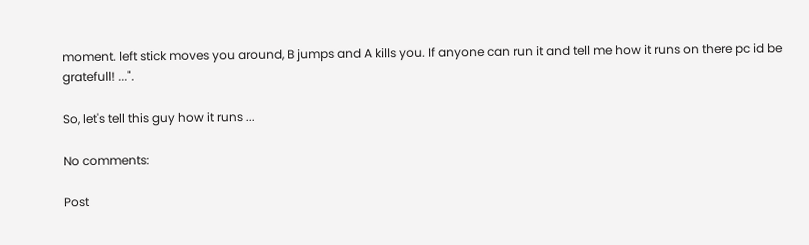moment. left stick moves you around, B jumps and A kills you. If anyone can run it and tell me how it runs on there pc id be gratefull! ...".

So, let's tell this guy how it runs ...

No comments:

Post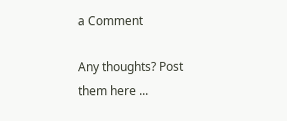a Comment

Any thoughts? Post them here ...